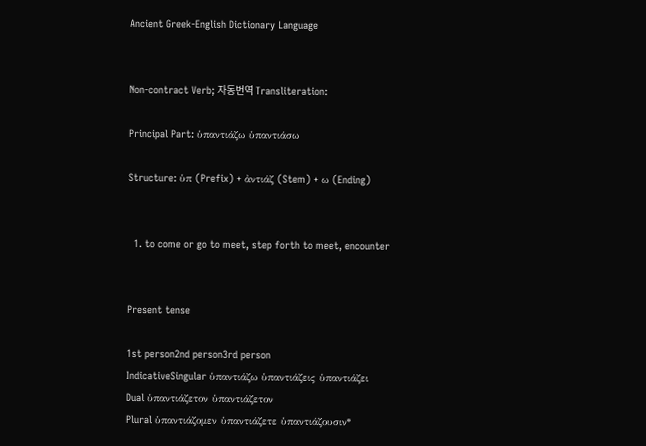Ancient Greek-English Dictionary Language


Non-contract Verb; 자동번역 Transliteration:

Principal Part: ὑπαντιάζω ὑπαντιάσω

Structure: ὑπ (Prefix) + ἀντιάζ (Stem) + ω (Ending)


  1. to come or go to meet, step forth to meet, encounter


Present tense

1st person2nd person3rd person
IndicativeSingular ὑπαντιάζω ὑπαντιάζεις ὑπαντιάζει
Dual ὑπαντιάζετον ὑπαντιάζετον
Plural ὑπαντιάζομεν ὑπαντιάζετε ὑπαντιάζουσιν*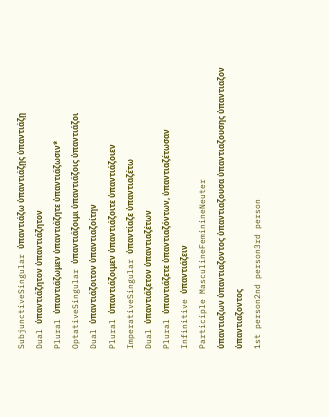SubjunctiveSingular ὑπαντιάζω ὑπαντιάζῃς ὑπαντιάζῃ
Dual ὑπαντιάζητον ὑπαντιάζητον
Plural ὑπαντιάζωμεν ὑπαντιάζητε ὑπαντιάζωσιν*
OptativeSingular ὑπαντιάζοιμι ὑπαντιάζοις ὑπαντιάζοι
Dual ὑπαντιάζοιτον ὑπαντιαζοίτην
Plural ὑπαντιάζοιμεν ὑπαντιάζοιτε ὑπαντιάζοιεν
ImperativeSingular ὑπαντίαζε ὑπαντιαζέτω
Dual ὑπαντιάζετον ὑπαντιαζέτων
Plural ὑπαντιάζετε ὑπαντιαζόντων, ὑπαντιαζέτωσαν
Infinitive ὑπαντιάζειν
Participle MasculineFeminineNeuter
ὑπαντιαζων ὑπαντιαζοντος ὑπαντιαζουσα ὑπαντιαζουσης ὑπαντιαζον ὑπαντιαζοντος
1st person2nd person3rd person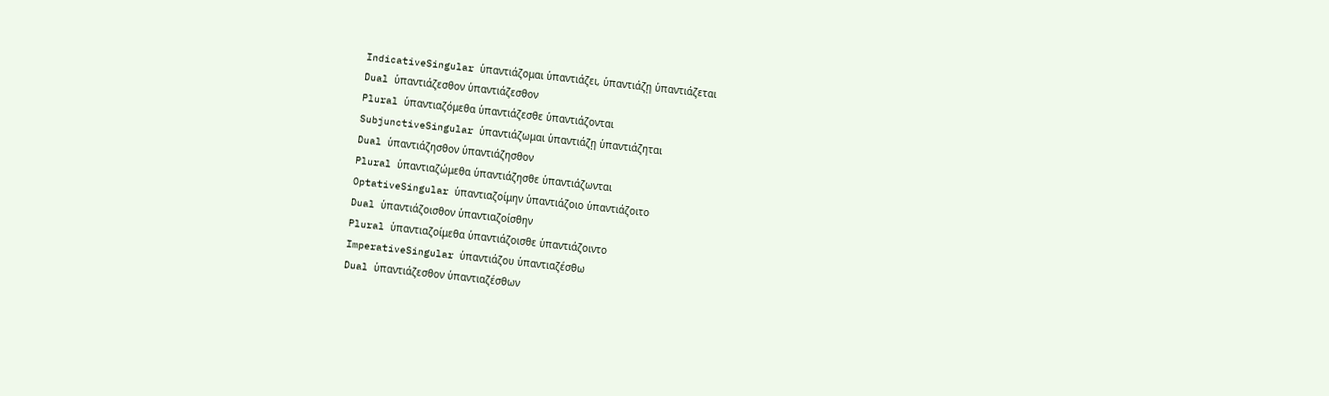IndicativeSingular ὑπαντιάζομαι ὑπαντιάζει, ὑπαντιάζῃ ὑπαντιάζεται
Dual ὑπαντιάζεσθον ὑπαντιάζεσθον
Plural ὑπαντιαζόμεθα ὑπαντιάζεσθε ὑπαντιάζονται
SubjunctiveSingular ὑπαντιάζωμαι ὑπαντιάζῃ ὑπαντιάζηται
Dual ὑπαντιάζησθον ὑπαντιάζησθον
Plural ὑπαντιαζώμεθα ὑπαντιάζησθε ὑπαντιάζωνται
OptativeSingular ὑπαντιαζοίμην ὑπαντιάζοιο ὑπαντιάζοιτο
Dual ὑπαντιάζοισθον ὑπαντιαζοίσθην
Plural ὑπαντιαζοίμεθα ὑπαντιάζοισθε ὑπαντιάζοιντο
ImperativeSingular ὑπαντιάζου ὑπαντιαζέσθω
Dual ὑπαντιάζεσθον ὑπαντιαζέσθων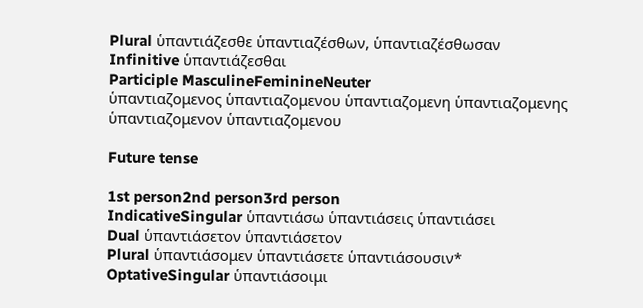Plural ὑπαντιάζεσθε ὑπαντιαζέσθων, ὑπαντιαζέσθωσαν
Infinitive ὑπαντιάζεσθαι
Participle MasculineFeminineNeuter
ὑπαντιαζομενος ὑπαντιαζομενου ὑπαντιαζομενη ὑπαντιαζομενης ὑπαντιαζομενον ὑπαντιαζομενου

Future tense

1st person2nd person3rd person
IndicativeSingular ὑπαντιάσω ὑπαντιάσεις ὑπαντιάσει
Dual ὑπαντιάσετον ὑπαντιάσετον
Plural ὑπαντιάσομεν ὑπαντιάσετε ὑπαντιάσουσιν*
OptativeSingular ὑπαντιάσοιμι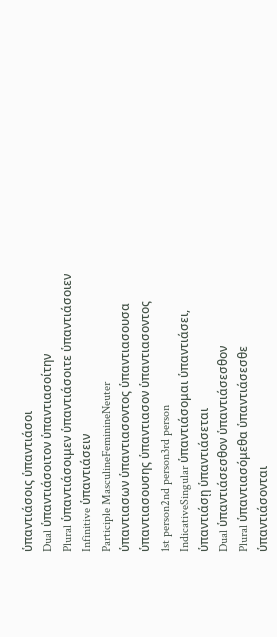ὑπαντιάσοις ὑπαντιάσοι
Dual ὑπαντιάσοιτον ὑπαντιασοίτην
Plural ὑπαντιάσοιμεν ὑπαντιάσοιτε ὑπαντιάσοιεν
Infinitive ὑπαντιάσειν
Participle MasculineFeminineNeuter
ὑπαντιασων ὑπαντιασοντος ὑπαντιασουσα ὑπαντιασουσης ὑπαντιασον ὑπαντιασοντος
1st person2nd person3rd person
IndicativeSingular ὑπαντιάσομαι ὑπαντιάσει, ὑπαντιάσῃ ὑπαντιάσεται
Dual ὑπαντιάσεσθον ὑπαντιάσεσθον
Plural ὑπαντιασόμεθα ὑπαντιάσεσθε ὑπαντιάσονται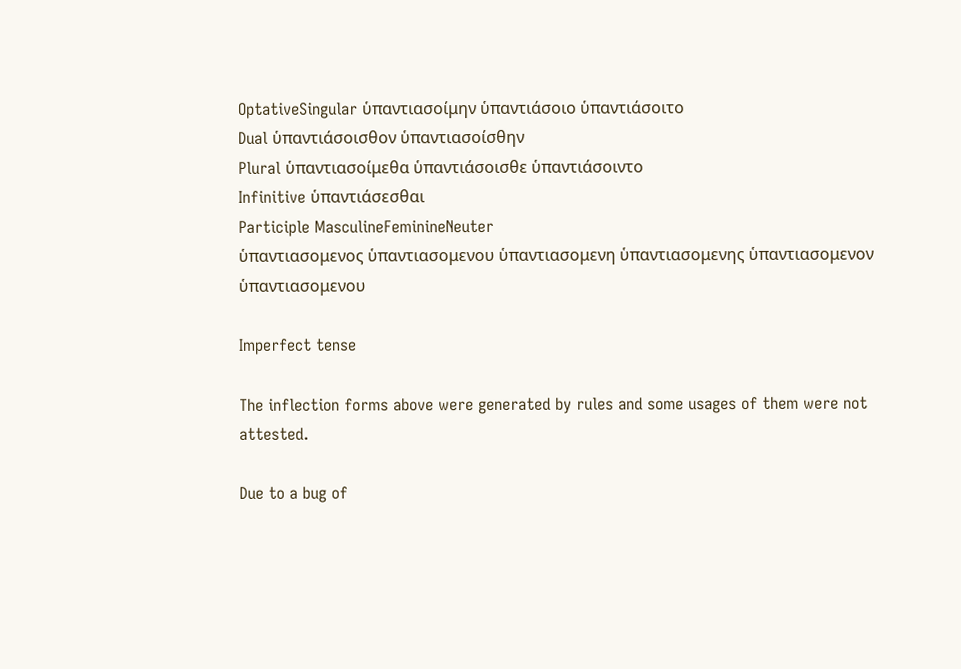OptativeSingular ὑπαντιασοίμην ὑπαντιάσοιο ὑπαντιάσοιτο
Dual ὑπαντιάσοισθον ὑπαντιασοίσθην
Plural ὑπαντιασοίμεθα ὑπαντιάσοισθε ὑπαντιάσοιντο
Infinitive ὑπαντιάσεσθαι
Participle MasculineFeminineNeuter
ὑπαντιασομενος ὑπαντιασομενου ὑπαντιασομενη ὑπαντιασομενης ὑπαντιασομενον ὑπαντιασομενου

Imperfect tense

The inflection forms above were generated by rules and some usages of them were not attested.

Due to a bug of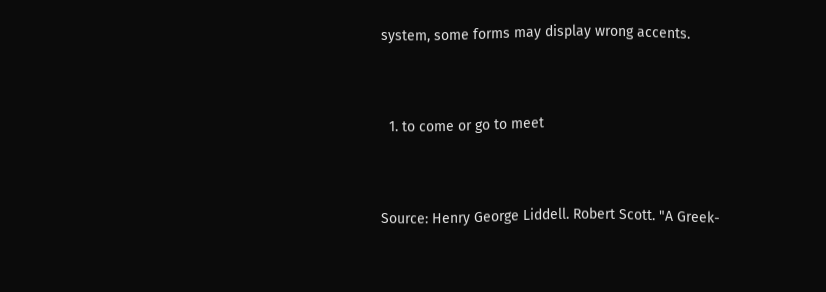system, some forms may display wrong accents.


  1. to come or go to meet


Source: Henry George Liddell. Robert Scott. "A Greek-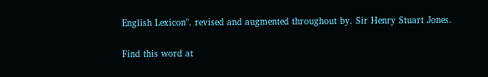English Lexicon". revised and augmented throughout by. Sir Henry Stuart Jones.

Find this word at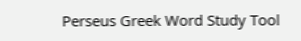Perseus Greek Word Study Tool